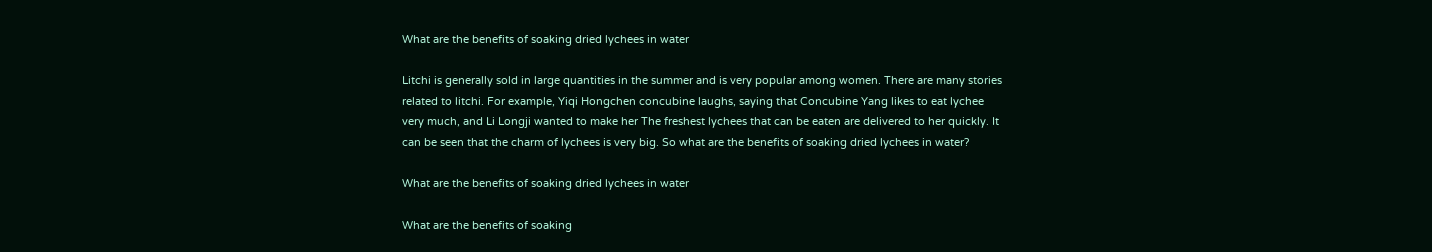What are the benefits of soaking dried lychees in water

Litchi is generally sold in large quantities in the summer and is very popular among women. There are many stories related to litchi. For example, Yiqi Hongchen concubine laughs, saying that Concubine Yang likes to eat lychee very much, and Li Longji wanted to make her The freshest lychees that can be eaten are delivered to her quickly. It can be seen that the charm of lychees is very big. So what are the benefits of soaking dried lychees in water?

What are the benefits of soaking dried lychees in water

What are the benefits of soaking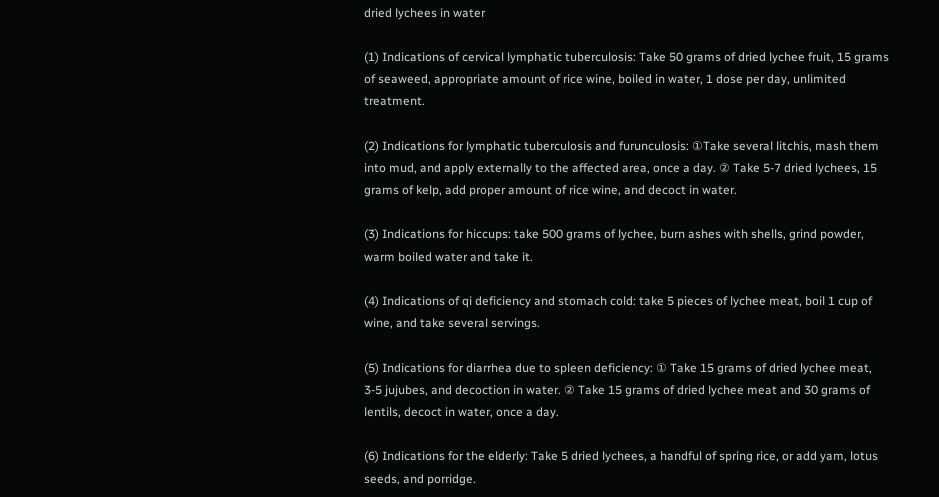dried lychees in water

(1) Indications of cervical lymphatic tuberculosis: Take 50 grams of dried lychee fruit, 15 grams of seaweed, appropriate amount of rice wine, boiled in water, 1 dose per day, unlimited treatment.

(2) Indications for lymphatic tuberculosis and furunculosis: ①Take several litchis, mash them into mud, and apply externally to the affected area, once a day. ② Take 5-7 dried lychees, 15 grams of kelp, add proper amount of rice wine, and decoct in water.

(3) Indications for hiccups: take 500 grams of lychee, burn ashes with shells, grind powder, warm boiled water and take it.

(4) Indications of qi deficiency and stomach cold: take 5 pieces of lychee meat, boil 1 cup of wine, and take several servings.

(5) Indications for diarrhea due to spleen deficiency: ① Take 15 grams of dried lychee meat, 3-5 jujubes, and decoction in water. ② Take 15 grams of dried lychee meat and 30 grams of lentils, decoct in water, once a day.

(6) Indications for the elderly: Take 5 dried lychees, a handful of spring rice, or add yam, lotus seeds, and porridge.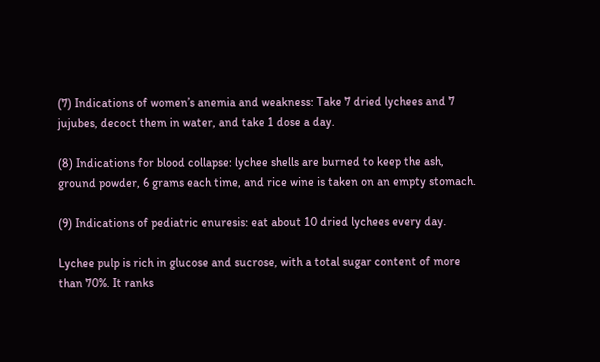(7) Indications of women’s anemia and weakness: Take 7 dried lychees and 7 jujubes, decoct them in water, and take 1 dose a day.

(8) Indications for blood collapse: lychee shells are burned to keep the ash, ground powder, 6 grams each time, and rice wine is taken on an empty stomach.

(9) Indications of pediatric enuresis: eat about 10 dried lychees every day.

Lychee pulp is rich in glucose and sucrose, with a total sugar content of more than 70%. It ranks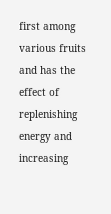first among various fruits and has the effect of replenishing energy and increasing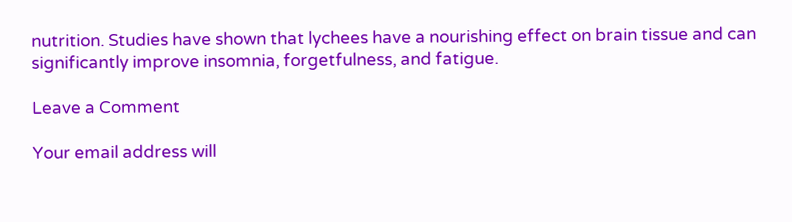nutrition. Studies have shown that lychees have a nourishing effect on brain tissue and can significantly improve insomnia, forgetfulness, and fatigue.

Leave a Comment

Your email address will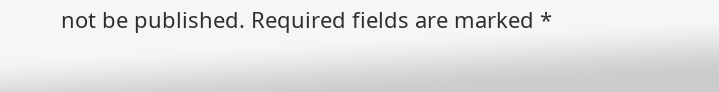not be published. Required fields are marked *